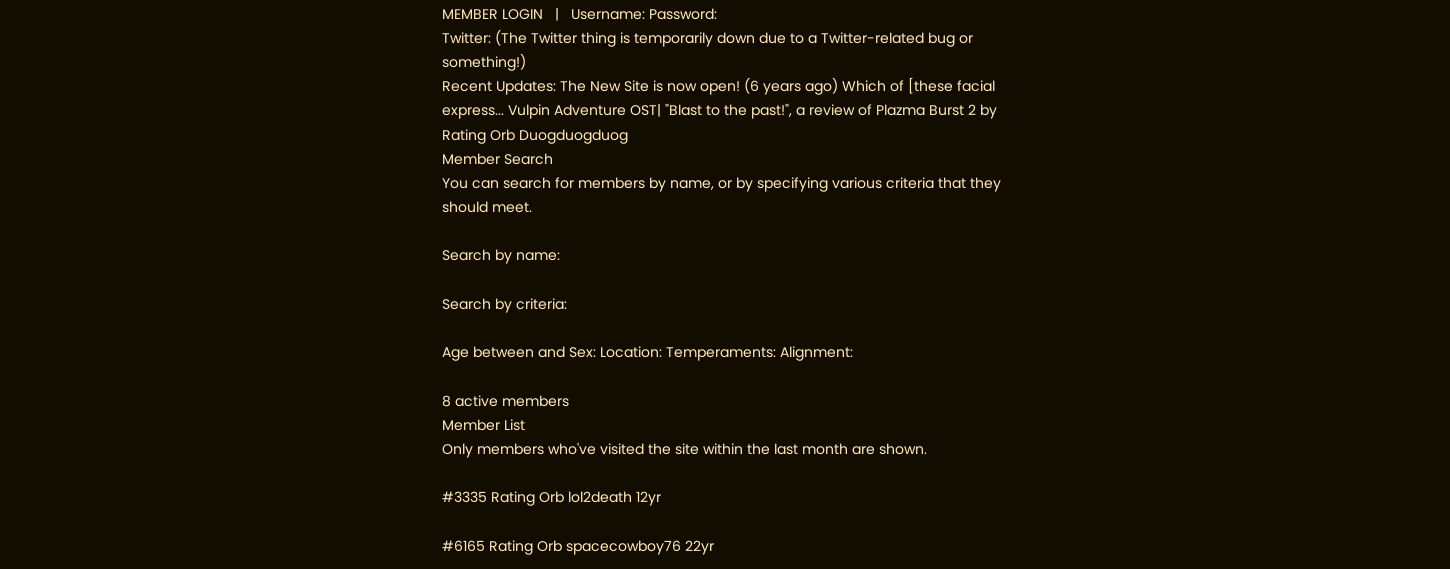MEMBER LOGIN   |   Username: Password:
Twitter: (The Twitter thing is temporarily down due to a Twitter-related bug or something!)
Recent Updates: The New Site is now open! (6 years ago) Which of [these facial express... Vulpin Adventure OST| "Blast to the past!", a review of Plazma Burst 2 by Rating Orb Duogduogduog
Member Search
You can search for members by name, or by specifying various criteria that they should meet.

Search by name:

Search by criteria:

Age between and Sex: Location: Temperaments: Alignment:

8 active members
Member List
Only members who've visited the site within the last month are shown.

#3335 Rating Orb lol2death 12yr

#6165 Rating Orb spacecowboy76 22yr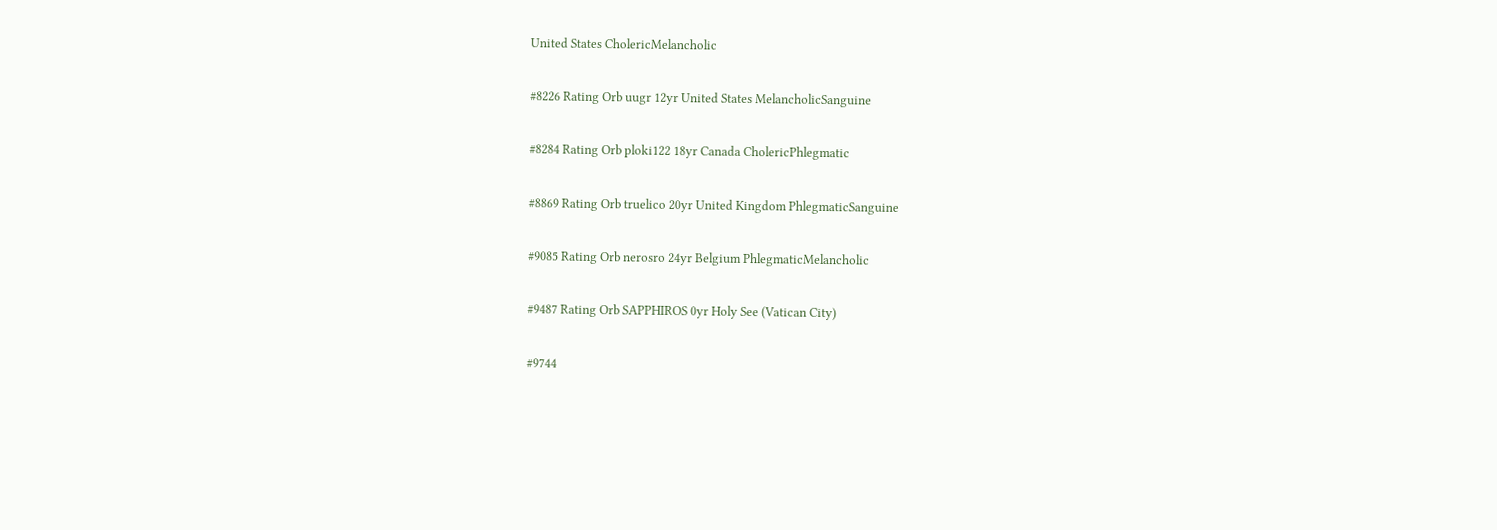United States CholericMelancholic

#8226 Rating Orb uugr 12yr United States MelancholicSanguine

#8284 Rating Orb ploki122 18yr Canada CholericPhlegmatic

#8869 Rating Orb truelico 20yr United Kingdom PhlegmaticSanguine

#9085 Rating Orb nerosro 24yr Belgium PhlegmaticMelancholic

#9487 Rating Orb SAPPHIROS 0yr Holy See (Vatican City)

#9744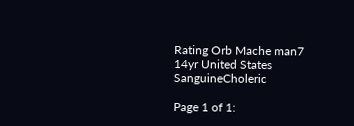Rating Orb Mache man7 14yr United States SanguineCholeric

Page 1 of 1: